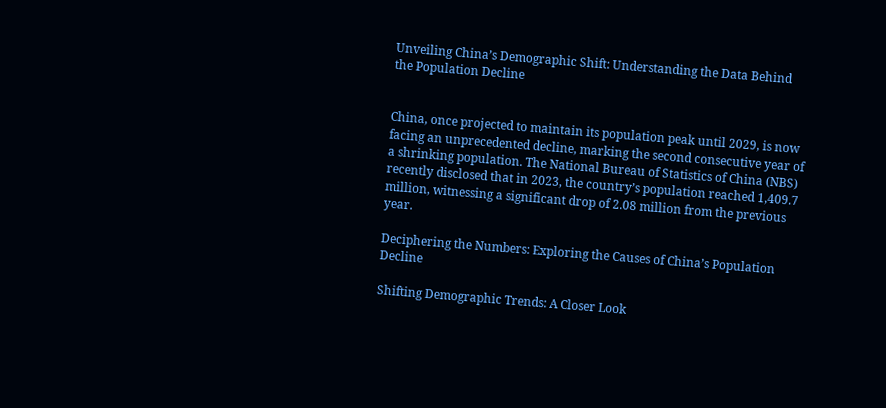Unveiling China’s Demographic Shift: Understanding the Data Behind the Population Decline


China, once projected to maintain its population peak until 2029, is now facing an unprecedented decline, marking the second consecutive year of a shrinking population. The National Bureau of Statistics of China (NBS) recently disclosed that in 2023, the country’s population reached 1,409.7 million, witnessing a significant drop of 2.08 million from the previous year.

Deciphering the Numbers: Exploring the Causes of China’s Population Decline

Shifting Demographic Trends: A Closer Look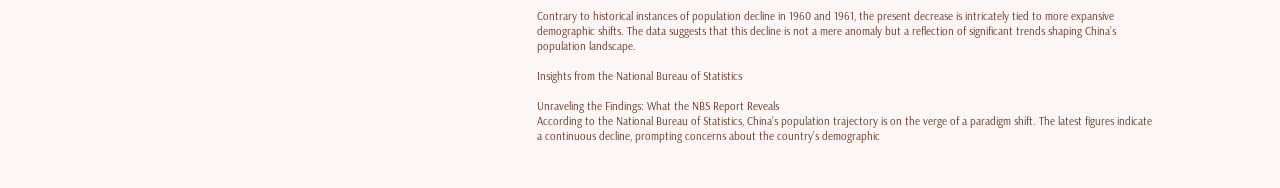Contrary to historical instances of population decline in 1960 and 1961, the present decrease is intricately tied to more expansive demographic shifts. The data suggests that this decline is not a mere anomaly but a reflection of significant trends shaping China’s population landscape.

Insights from the National Bureau of Statistics

Unraveling the Findings: What the NBS Report Reveals
According to the National Bureau of Statistics, China’s population trajectory is on the verge of a paradigm shift. The latest figures indicate a continuous decline, prompting concerns about the country’s demographic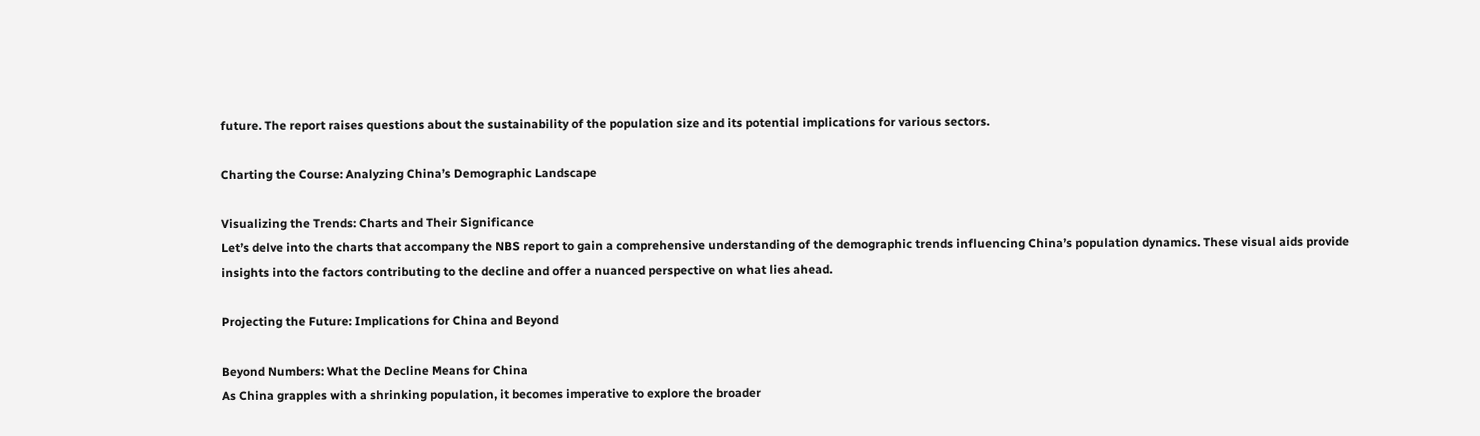future. The report raises questions about the sustainability of the population size and its potential implications for various sectors.

Charting the Course: Analyzing China’s Demographic Landscape

Visualizing the Trends: Charts and Their Significance
Let’s delve into the charts that accompany the NBS report to gain a comprehensive understanding of the demographic trends influencing China’s population dynamics. These visual aids provide insights into the factors contributing to the decline and offer a nuanced perspective on what lies ahead.

Projecting the Future: Implications for China and Beyond

Beyond Numbers: What the Decline Means for China
As China grapples with a shrinking population, it becomes imperative to explore the broader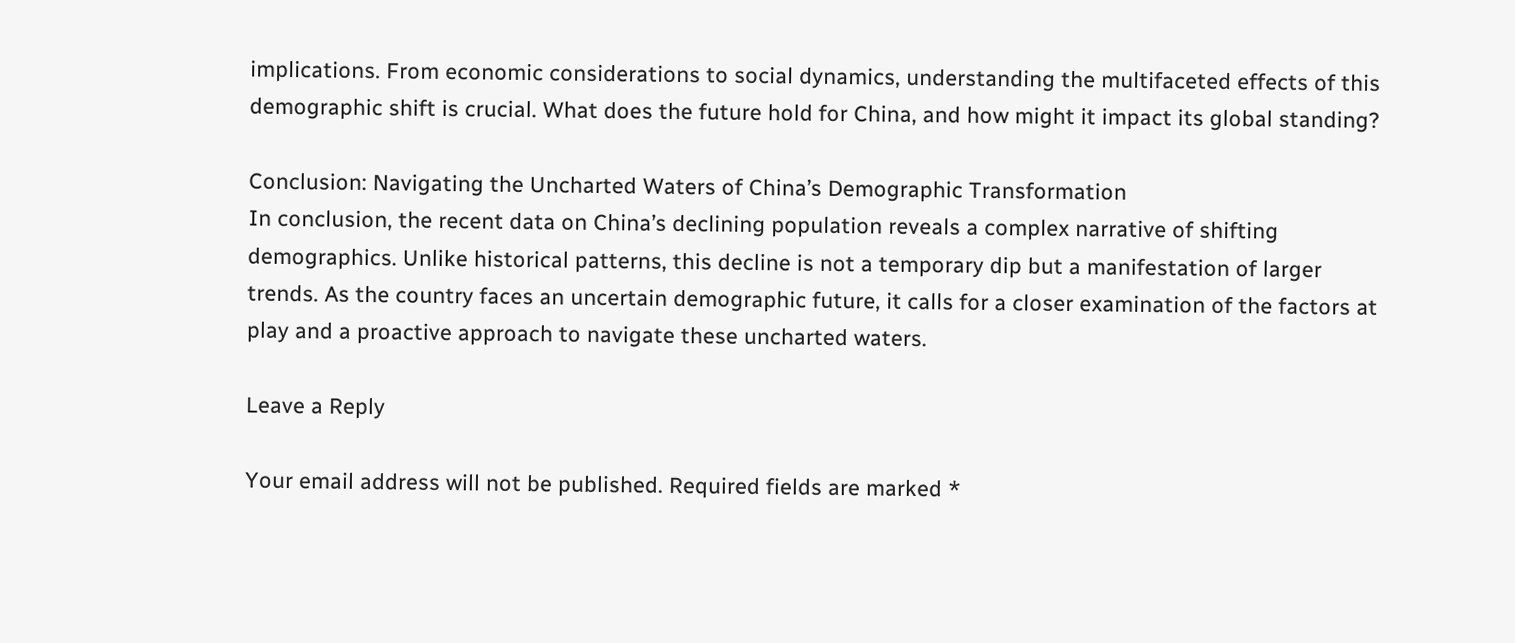implications. From economic considerations to social dynamics, understanding the multifaceted effects of this demographic shift is crucial. What does the future hold for China, and how might it impact its global standing?

Conclusion: Navigating the Uncharted Waters of China’s Demographic Transformation
In conclusion, the recent data on China’s declining population reveals a complex narrative of shifting demographics. Unlike historical patterns, this decline is not a temporary dip but a manifestation of larger trends. As the country faces an uncertain demographic future, it calls for a closer examination of the factors at play and a proactive approach to navigate these uncharted waters.

Leave a Reply

Your email address will not be published. Required fields are marked *